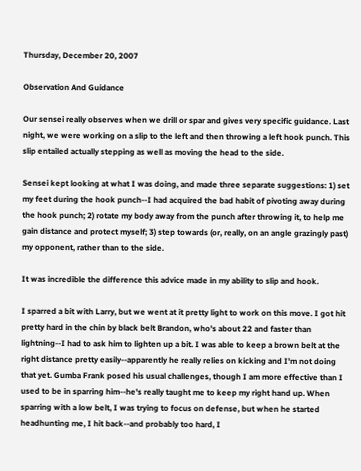Thursday, December 20, 2007

Observation And Guidance

Our sensei really observes when we drill or spar and gives very specific guidance. Last night, we were working on a slip to the left and then throwing a left hook punch. This slip entailed actually stepping as well as moving the head to the side.

Sensei kept looking at what I was doing, and made three separate suggestions: 1) set my feet during the hook punch--I had acquired the bad habit of pivoting away during the hook punch; 2) rotate my body away from the punch after throwing it, to help me gain distance and protect myself; 3) step towards (or, really, on an angle grazingly past) my opponent, rather than to the side.

It was incredible the difference this advice made in my ability to slip and hook.

I sparred a bit with Larry, but we went at it pretty light to work on this move. I got hit pretty hard in the chin by black belt Brandon, who's about 22 and faster than lightning--I had to ask him to lighten up a bit. I was able to keep a brown belt at the right distance pretty easily--apparently he really relies on kicking and I'm not doing that yet. Gumba Frank posed his usual challenges, though I am more effective than I used to be in sparring him--he's really taught me to keep my right hand up. When sparring with a low belt, I was trying to focus on defense, but when he started headhunting me, I hit back--and probably too hard, I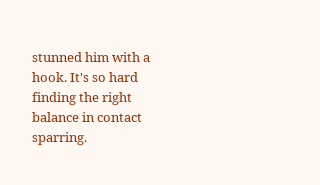stunned him with a hook. It's so hard finding the right balance in contact sparring.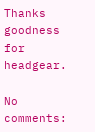Thanks goodness for headgear.

No comments: